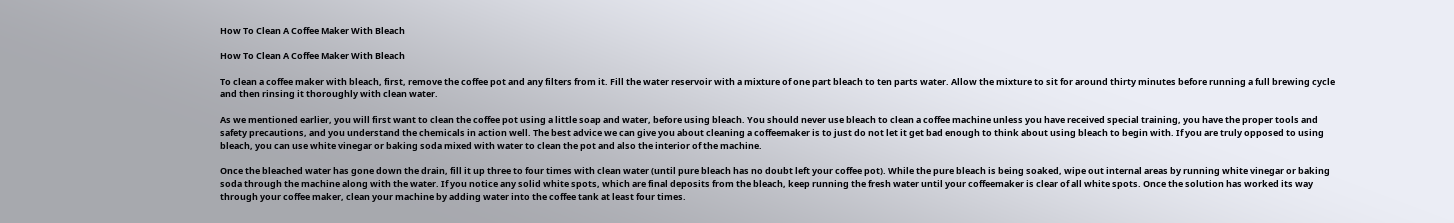How To Clean A Coffee Maker With Bleach

How To Clean A Coffee Maker With Bleach

To clean a coffee maker with bleach, first, remove the coffee pot and any filters from it. Fill the water reservoir with a mixture of one part bleach to ten parts water. Allow the mixture to sit for around thirty minutes before running a full brewing cycle and then rinsing it thoroughly with clean water.

As we mentioned earlier, you will first want to clean the coffee pot using a little soap and water, before using bleach. You should never use bleach to clean a coffee machine unless you have received special training, you have the proper tools and safety precautions, and you understand the chemicals in action well. The best advice we can give you about cleaning a coffeemaker is to just do not let it get bad enough to think about using bleach to begin with. If you are truly opposed to using bleach, you can use white vinegar or baking soda mixed with water to clean the pot and also the interior of the machine.

Once the bleached water has gone down the drain, fill it up three to four times with clean water (until pure bleach has no doubt left your coffee pot). While the pure bleach is being soaked, wipe out internal areas by running white vinegar or baking soda through the machine along with the water. If you notice any solid white spots, which are final deposits from the bleach, keep running the fresh water until your coffeemaker is clear of all white spots. Once the solution has worked its way through your coffee maker, clean your machine by adding water into the coffee tank at least four times.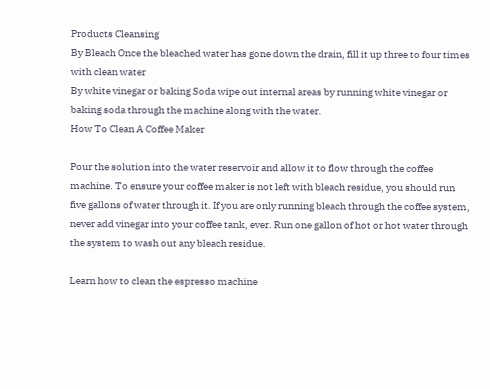Products Cleansing
By Bleach Once the bleached water has gone down the drain, fill it up three to four times with clean water
By white vinegar or baking Soda wipe out internal areas by running white vinegar or baking soda through the machine along with the water.
How To Clean A Coffee Maker

Pour the solution into the water reservoir and allow it to flow through the coffee machine. To ensure your coffee maker is not left with bleach residue, you should run five gallons of water through it. If you are only running bleach through the coffee system, never add vinegar into your coffee tank, ever. Run one gallon of hot or hot water through the system to wash out any bleach residue.

Learn how to clean the espresso machine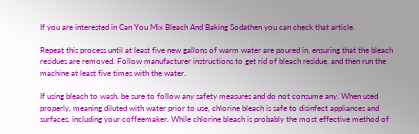If you are interested in Can You Mix Bleach And Baking Sodathen you can check that article.

Repeat this process until at least five new gallons of warm water are poured in, ensuring that the bleach residues are removed. Follow manufacturer instructions to get rid of bleach residue, and then run the machine at least five times with the water.

If using bleach to wash, be sure to follow any safety measures and do not consume any. When used properly, meaning diluted with water prior to use, chlorine bleach is safe to disinfect appliances and surfaces, including your coffeemaker. While chlorine bleach is probably the most effective method of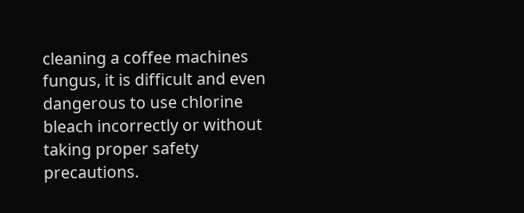cleaning a coffee machines fungus, it is difficult and even dangerous to use chlorine bleach incorrectly or without taking proper safety precautions.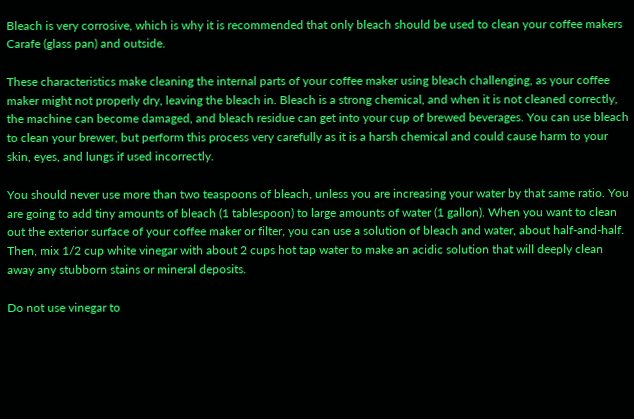Bleach is very corrosive, which is why it is recommended that only bleach should be used to clean your coffee makers Carafe (glass pan) and outside.

These characteristics make cleaning the internal parts of your coffee maker using bleach challenging, as your coffee maker might not properly dry, leaving the bleach in. Bleach is a strong chemical, and when it is not cleaned correctly, the machine can become damaged, and bleach residue can get into your cup of brewed beverages. You can use bleach to clean your brewer, but perform this process very carefully as it is a harsh chemical and could cause harm to your skin, eyes, and lungs if used incorrectly.

You should never use more than two teaspoons of bleach, unless you are increasing your water by that same ratio. You are going to add tiny amounts of bleach (1 tablespoon) to large amounts of water (1 gallon). When you want to clean out the exterior surface of your coffee maker or filter, you can use a solution of bleach and water, about half-and-half. Then, mix 1/2 cup white vinegar with about 2 cups hot tap water to make an acidic solution that will deeply clean away any stubborn stains or mineral deposits.

Do not use vinegar to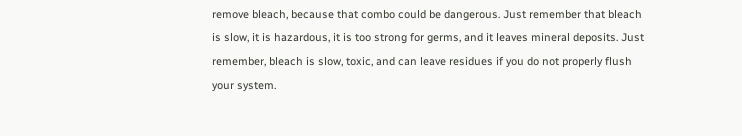remove bleach, because that combo could be dangerous. Just remember that bleach is slow, it is hazardous, it is too strong for germs, and it leaves mineral deposits. Just remember, bleach is slow, toxic, and can leave residues if you do not properly flush your system.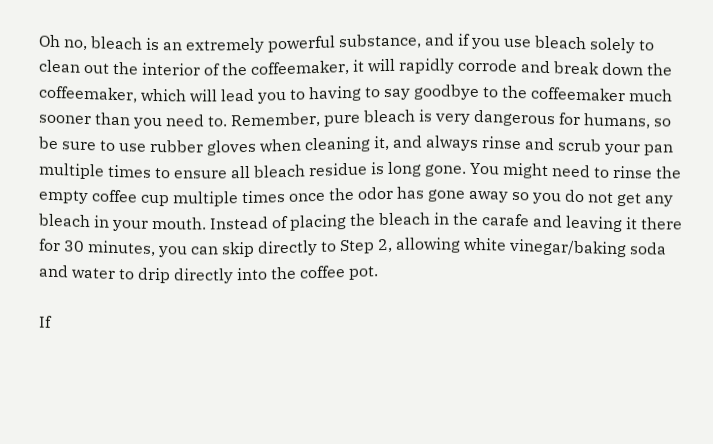Oh no, bleach is an extremely powerful substance, and if you use bleach solely to clean out the interior of the coffeemaker, it will rapidly corrode and break down the coffeemaker, which will lead you to having to say goodbye to the coffeemaker much sooner than you need to. Remember, pure bleach is very dangerous for humans, so be sure to use rubber gloves when cleaning it, and always rinse and scrub your pan multiple times to ensure all bleach residue is long gone. You might need to rinse the empty coffee cup multiple times once the odor has gone away so you do not get any bleach in your mouth. Instead of placing the bleach in the carafe and leaving it there for 30 minutes, you can skip directly to Step 2, allowing white vinegar/baking soda and water to drip directly into the coffee pot.

If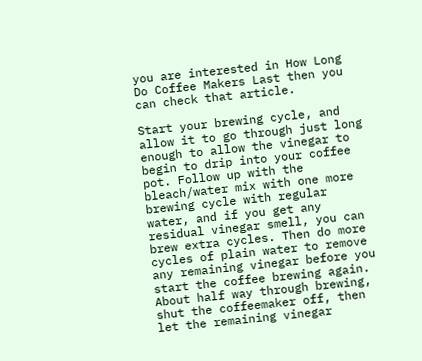you are interested in How Long Do Coffee Makers Last then you can check that article.

Start your brewing cycle, and allow it to go through just long enough to allow the vinegar to begin to drip into your coffee pot. Follow up with the bleach/water mix with one more brewing cycle with regular water, and if you get any residual vinegar smell, you can brew extra cycles. Then do more cycles of plain water to remove any remaining vinegar before you start the coffee brewing again. About half way through brewing, shut the coffeemaker off, then let the remaining vinegar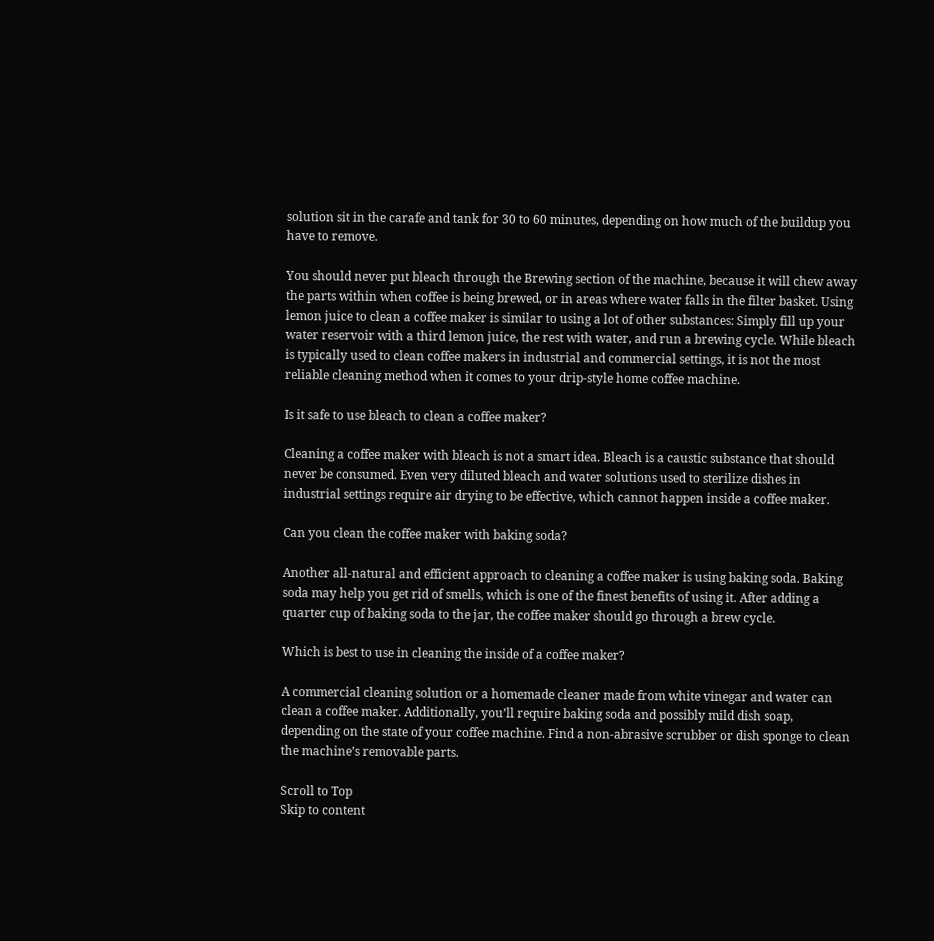solution sit in the carafe and tank for 30 to 60 minutes, depending on how much of the buildup you have to remove.

You should never put bleach through the Brewing section of the machine, because it will chew away the parts within when coffee is being brewed, or in areas where water falls in the filter basket. Using lemon juice to clean a coffee maker is similar to using a lot of other substances: Simply fill up your water reservoir with a third lemon juice, the rest with water, and run a brewing cycle. While bleach is typically used to clean coffee makers in industrial and commercial settings, it is not the most reliable cleaning method when it comes to your drip-style home coffee machine.

Is it safe to use bleach to clean a coffee maker?

Cleaning a coffee maker with bleach is not a smart idea. Bleach is a caustic substance that should never be consumed. Even very diluted bleach and water solutions used to sterilize dishes in industrial settings require air drying to be effective, which cannot happen inside a coffee maker.

Can you clean the coffee maker with baking soda?

Another all-natural and efficient approach to cleaning a coffee maker is using baking soda. Baking soda may help you get rid of smells, which is one of the finest benefits of using it. After adding a quarter cup of baking soda to the jar, the coffee maker should go through a brew cycle.

Which is best to use in cleaning the inside of a coffee maker?

A commercial cleaning solution or a homemade cleaner made from white vinegar and water can clean a coffee maker. Additionally, you’ll require baking soda and possibly mild dish soap, depending on the state of your coffee machine. Find a non-abrasive scrubber or dish sponge to clean the machine’s removable parts.

Scroll to Top
Skip to content